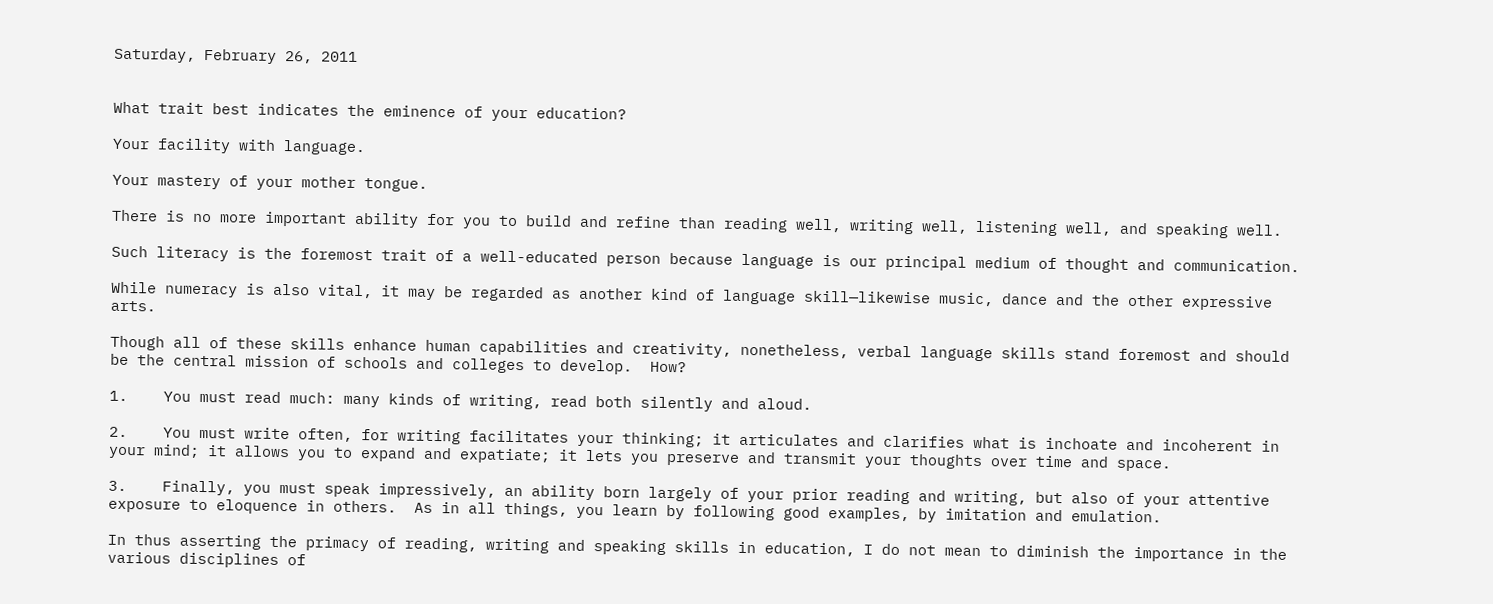Saturday, February 26, 2011


What trait best indicates the eminence of your education?

Your facility with language.

Your mastery of your mother tongue.

There is no more important ability for you to build and refine than reading well, writing well, listening well, and speaking well.

Such literacy is the foremost trait of a well-educated person because language is our principal medium of thought and communication.

While numeracy is also vital, it may be regarded as another kind of language skill—likewise music, dance and the other expressive arts.

Though all of these skills enhance human capabilities and creativity, nonetheless, verbal language skills stand foremost and should be the central mission of schools and colleges to develop.  How?

1.    You must read much: many kinds of writing, read both silently and aloud.

2.    You must write often, for writing facilitates your thinking; it articulates and clarifies what is inchoate and incoherent in your mind; it allows you to expand and expatiate; it lets you preserve and transmit your thoughts over time and space.

3.    Finally, you must speak impressively, an ability born largely of your prior reading and writing, but also of your attentive exposure to eloquence in others.  As in all things, you learn by following good examples, by imitation and emulation.

In thus asserting the primacy of reading, writing and speaking skills in education, I do not mean to diminish the importance in the various disciplines of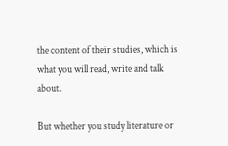the content of their studies, which is what you will read, write and talk about.

But whether you study literature or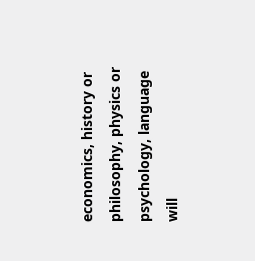economics, history or philosophy, physics or psychology, language will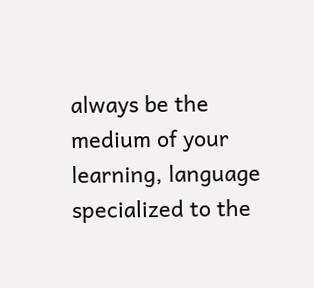always be the medium of your learning, language specialized to the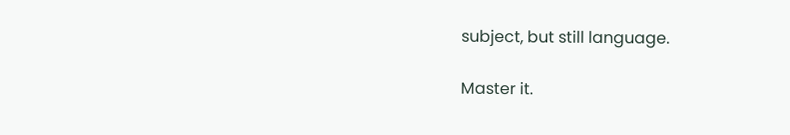subject, but still language.

Master it.